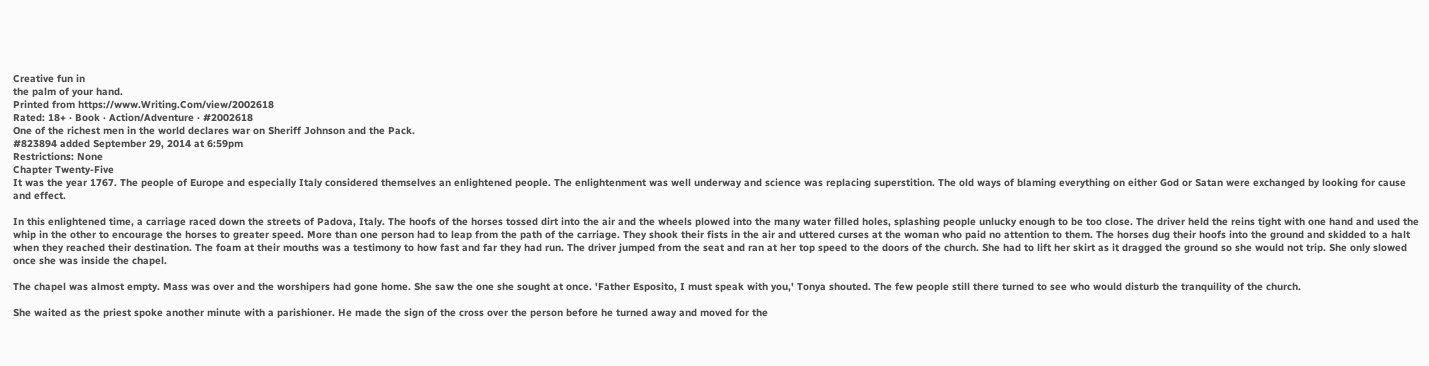Creative fun in
the palm of your hand.
Printed from https://www.Writing.Com/view/2002618
Rated: 18+ · Book · Action/Adventure · #2002618
One of the richest men in the world declares war on Sheriff Johnson and the Pack.
#823894 added September 29, 2014 at 6:59pm
Restrictions: None
Chapter Twenty-Five
It was the year 1767. The people of Europe and especially Italy considered themselves an enlightened people. The enlightenment was well underway and science was replacing superstition. The old ways of blaming everything on either God or Satan were exchanged by looking for cause and effect.

In this enlightened time, a carriage raced down the streets of Padova, Italy. The hoofs of the horses tossed dirt into the air and the wheels plowed into the many water filled holes, splashing people unlucky enough to be too close. The driver held the reins tight with one hand and used the whip in the other to encourage the horses to greater speed. More than one person had to leap from the path of the carriage. They shook their fists in the air and uttered curses at the woman who paid no attention to them. The horses dug their hoofs into the ground and skidded to a halt when they reached their destination. The foam at their mouths was a testimony to how fast and far they had run. The driver jumped from the seat and ran at her top speed to the doors of the church. She had to lift her skirt as it dragged the ground so she would not trip. She only slowed once she was inside the chapel.

The chapel was almost empty. Mass was over and the worshipers had gone home. She saw the one she sought at once. 'Father Esposito, I must speak with you,' Tonya shouted. The few people still there turned to see who would disturb the tranquility of the church.

She waited as the priest spoke another minute with a parishioner. He made the sign of the cross over the person before he turned away and moved for the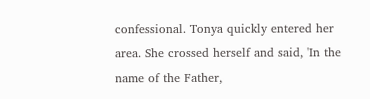confessional. Tonya quickly entered her area. She crossed herself and said, 'In the name of the Father,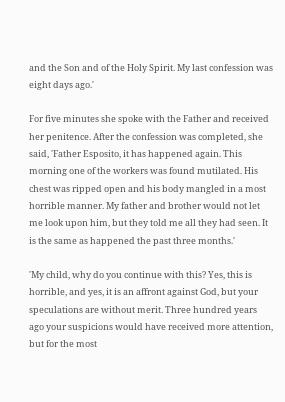and the Son and of the Holy Spirit. My last confession was eight days ago.'

For five minutes she spoke with the Father and received her penitence. After the confession was completed, she said, 'Father Esposito, it has happened again. This morning one of the workers was found mutilated. His chest was ripped open and his body mangled in a most horrible manner. My father and brother would not let me look upon him, but they told me all they had seen. It is the same as happened the past three months.'

'My child, why do you continue with this? Yes, this is horrible, and yes, it is an affront against God, but your speculations are without merit. Three hundred years ago your suspicions would have received more attention, but for the most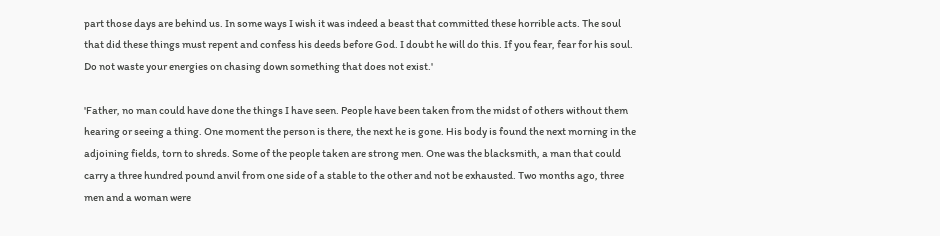part those days are behind us. In some ways I wish it was indeed a beast that committed these horrible acts. The soul that did these things must repent and confess his deeds before God. I doubt he will do this. If you fear, fear for his soul. Do not waste your energies on chasing down something that does not exist.'

'Father, no man could have done the things I have seen. People have been taken from the midst of others without them hearing or seeing a thing. One moment the person is there, the next he is gone. His body is found the next morning in the adjoining fields, torn to shreds. Some of the people taken are strong men. One was the blacksmith, a man that could carry a three hundred pound anvil from one side of a stable to the other and not be exhausted. Two months ago, three men and a woman were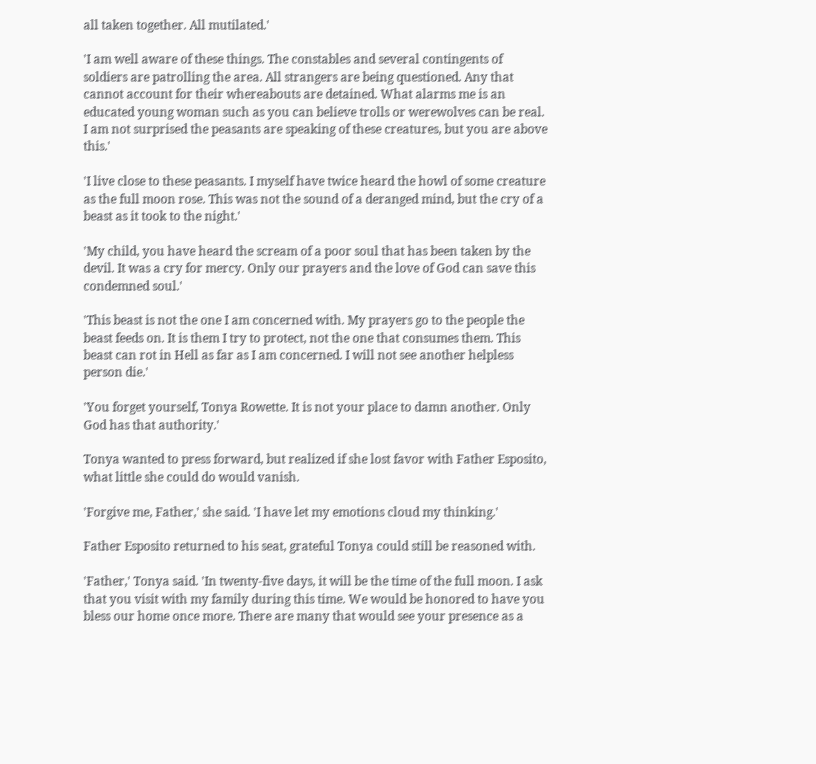all taken together. All mutilated.'

'I am well aware of these things. The constables and several contingents of soldiers are patrolling the area. All strangers are being questioned. Any that cannot account for their whereabouts are detained. What alarms me is an educated young woman such as you can believe trolls or werewolves can be real. I am not surprised the peasants are speaking of these creatures, but you are above this.'

'I live close to these peasants. I myself have twice heard the howl of some creature as the full moon rose. This was not the sound of a deranged mind, but the cry of a beast as it took to the night.'

'My child, you have heard the scream of a poor soul that has been taken by the devil. It was a cry for mercy. Only our prayers and the love of God can save this condemned soul.'

'This beast is not the one I am concerned with. My prayers go to the people the beast feeds on. It is them I try to protect, not the one that consumes them. This beast can rot in Hell as far as I am concerned. I will not see another helpless person die.'

'You forget yourself, Tonya Rowette. It is not your place to damn another. Only God has that authority.'

Tonya wanted to press forward, but realized if she lost favor with Father Esposito, what little she could do would vanish.

'Forgive me, Father,' she said. 'I have let my emotions cloud my thinking.'

Father Esposito returned to his seat, grateful Tonya could still be reasoned with.

'Father,' Tonya said. 'In twenty-five days, it will be the time of the full moon. I ask that you visit with my family during this time. We would be honored to have you bless our home once more. There are many that would see your presence as a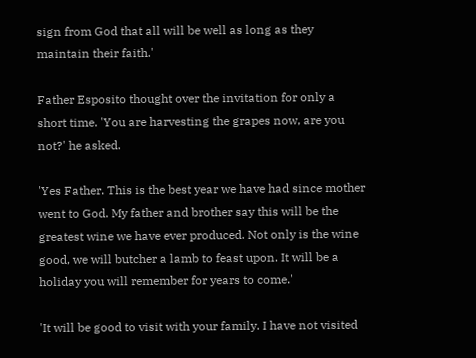sign from God that all will be well as long as they maintain their faith.'

Father Esposito thought over the invitation for only a short time. 'You are harvesting the grapes now, are you not?' he asked.

'Yes Father. This is the best year we have had since mother went to God. My father and brother say this will be the greatest wine we have ever produced. Not only is the wine good, we will butcher a lamb to feast upon. It will be a holiday you will remember for years to come.'

'It will be good to visit with your family. I have not visited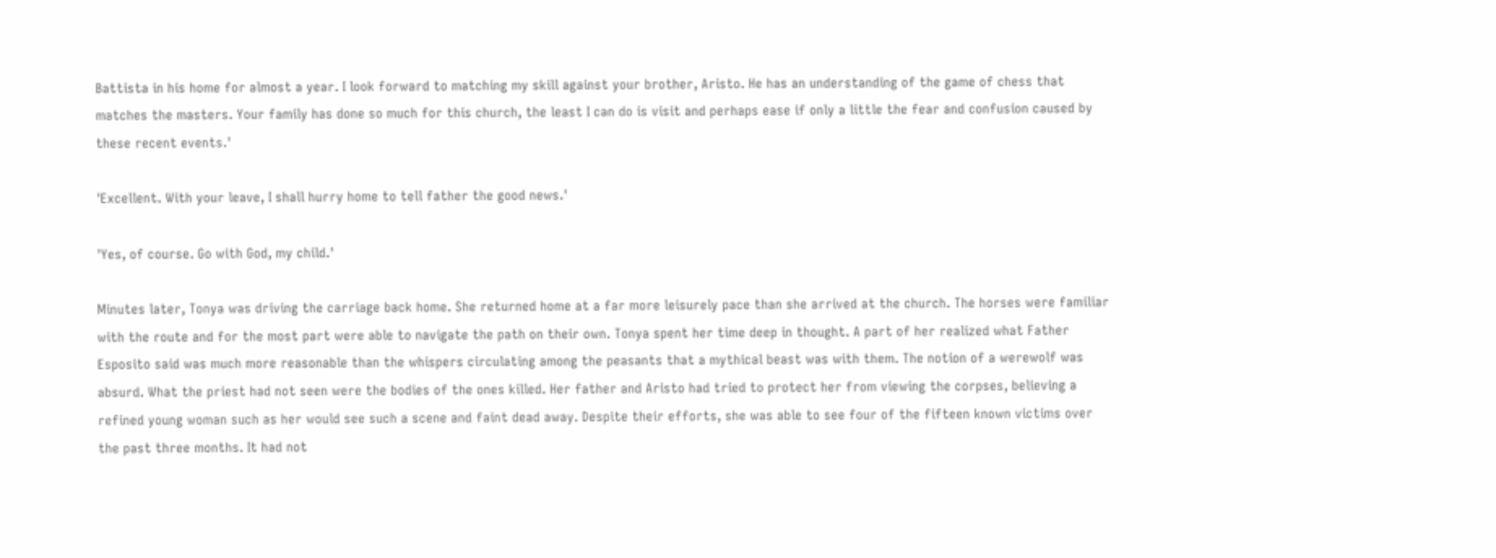Battista in his home for almost a year. I look forward to matching my skill against your brother, Aristo. He has an understanding of the game of chess that matches the masters. Your family has done so much for this church, the least I can do is visit and perhaps ease if only a little the fear and confusion caused by these recent events.'

'Excellent. With your leave, I shall hurry home to tell father the good news.'

'Yes, of course. Go with God, my child.'

Minutes later, Tonya was driving the carriage back home. She returned home at a far more leisurely pace than she arrived at the church. The horses were familiar with the route and for the most part were able to navigate the path on their own. Tonya spent her time deep in thought. A part of her realized what Father Esposito said was much more reasonable than the whispers circulating among the peasants that a mythical beast was with them. The notion of a werewolf was absurd. What the priest had not seen were the bodies of the ones killed. Her father and Aristo had tried to protect her from viewing the corpses, believing a refined young woman such as her would see such a scene and faint dead away. Despite their efforts, she was able to see four of the fifteen known victims over the past three months. It had not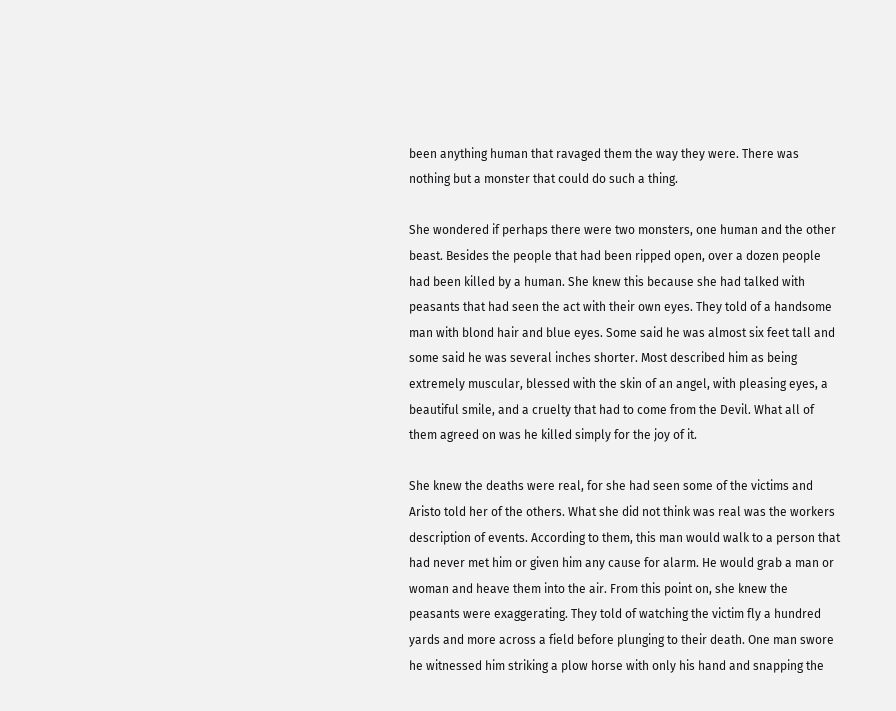been anything human that ravaged them the way they were. There was nothing but a monster that could do such a thing.

She wondered if perhaps there were two monsters, one human and the other beast. Besides the people that had been ripped open, over a dozen people had been killed by a human. She knew this because she had talked with peasants that had seen the act with their own eyes. They told of a handsome man with blond hair and blue eyes. Some said he was almost six feet tall and some said he was several inches shorter. Most described him as being extremely muscular, blessed with the skin of an angel, with pleasing eyes, a beautiful smile, and a cruelty that had to come from the Devil. What all of them agreed on was he killed simply for the joy of it.

She knew the deaths were real, for she had seen some of the victims and Aristo told her of the others. What she did not think was real was the workers description of events. According to them, this man would walk to a person that had never met him or given him any cause for alarm. He would grab a man or woman and heave them into the air. From this point on, she knew the peasants were exaggerating. They told of watching the victim fly a hundred yards and more across a field before plunging to their death. One man swore he witnessed him striking a plow horse with only his hand and snapping the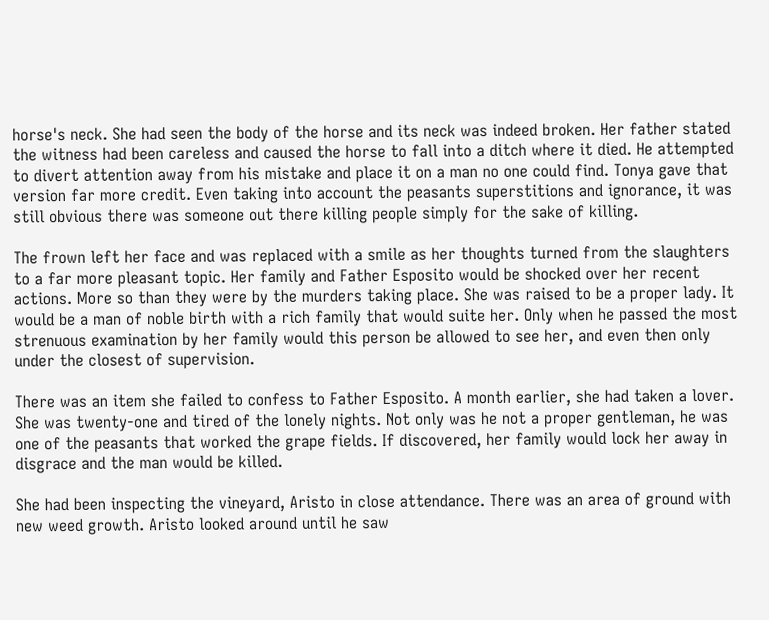horse's neck. She had seen the body of the horse and its neck was indeed broken. Her father stated the witness had been careless and caused the horse to fall into a ditch where it died. He attempted to divert attention away from his mistake and place it on a man no one could find. Tonya gave that version far more credit. Even taking into account the peasants superstitions and ignorance, it was still obvious there was someone out there killing people simply for the sake of killing.

The frown left her face and was replaced with a smile as her thoughts turned from the slaughters to a far more pleasant topic. Her family and Father Esposito would be shocked over her recent actions. More so than they were by the murders taking place. She was raised to be a proper lady. It would be a man of noble birth with a rich family that would suite her. Only when he passed the most strenuous examination by her family would this person be allowed to see her, and even then only under the closest of supervision.

There was an item she failed to confess to Father Esposito. A month earlier, she had taken a lover. She was twenty-one and tired of the lonely nights. Not only was he not a proper gentleman, he was one of the peasants that worked the grape fields. If discovered, her family would lock her away in disgrace and the man would be killed.

She had been inspecting the vineyard, Aristo in close attendance. There was an area of ground with new weed growth. Aristo looked around until he saw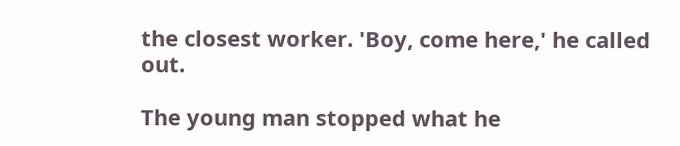the closest worker. 'Boy, come here,' he called out.

The young man stopped what he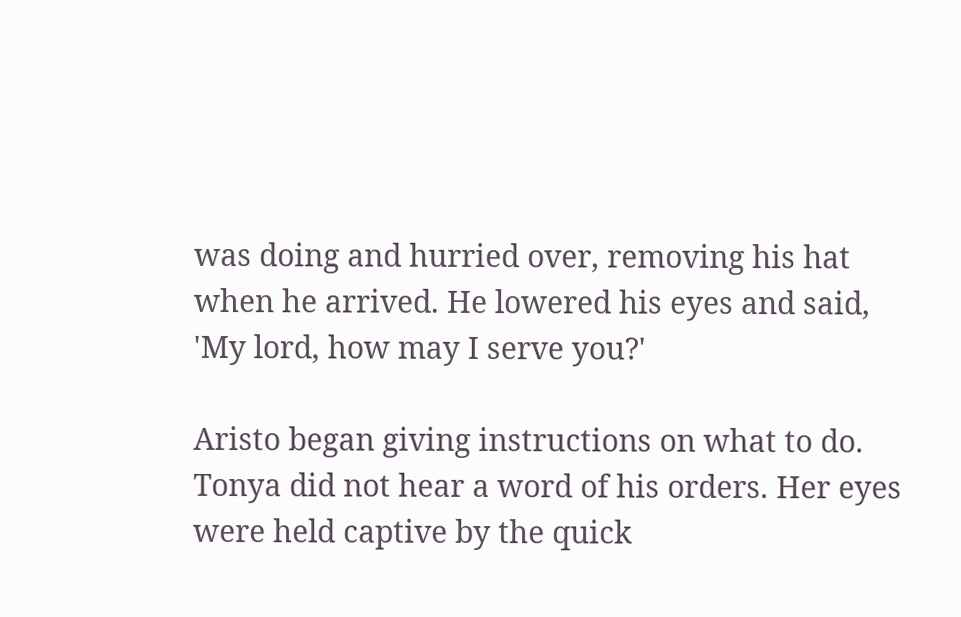was doing and hurried over, removing his hat when he arrived. He lowered his eyes and said, 'My lord, how may I serve you?'

Aristo began giving instructions on what to do. Tonya did not hear a word of his orders. Her eyes were held captive by the quick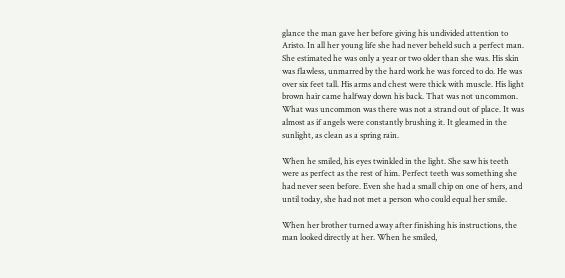glance the man gave her before giving his undivided attention to Aristo. In all her young life she had never beheld such a perfect man. She estimated he was only a year or two older than she was. His skin was flawless, unmarred by the hard work he was forced to do. He was over six feet tall. His arms and chest were thick with muscle. His light brown hair came halfway down his back. That was not uncommon. What was uncommon was there was not a strand out of place. It was almost as if angels were constantly brushing it. It gleamed in the sunlight, as clean as a spring rain.

When he smiled, his eyes twinkled in the light. She saw his teeth were as perfect as the rest of him. Perfect teeth was something she had never seen before. Even she had a small chip on one of hers, and until today, she had not met a person who could equal her smile.

When her brother turned away after finishing his instructions, the man looked directly at her. When he smiled,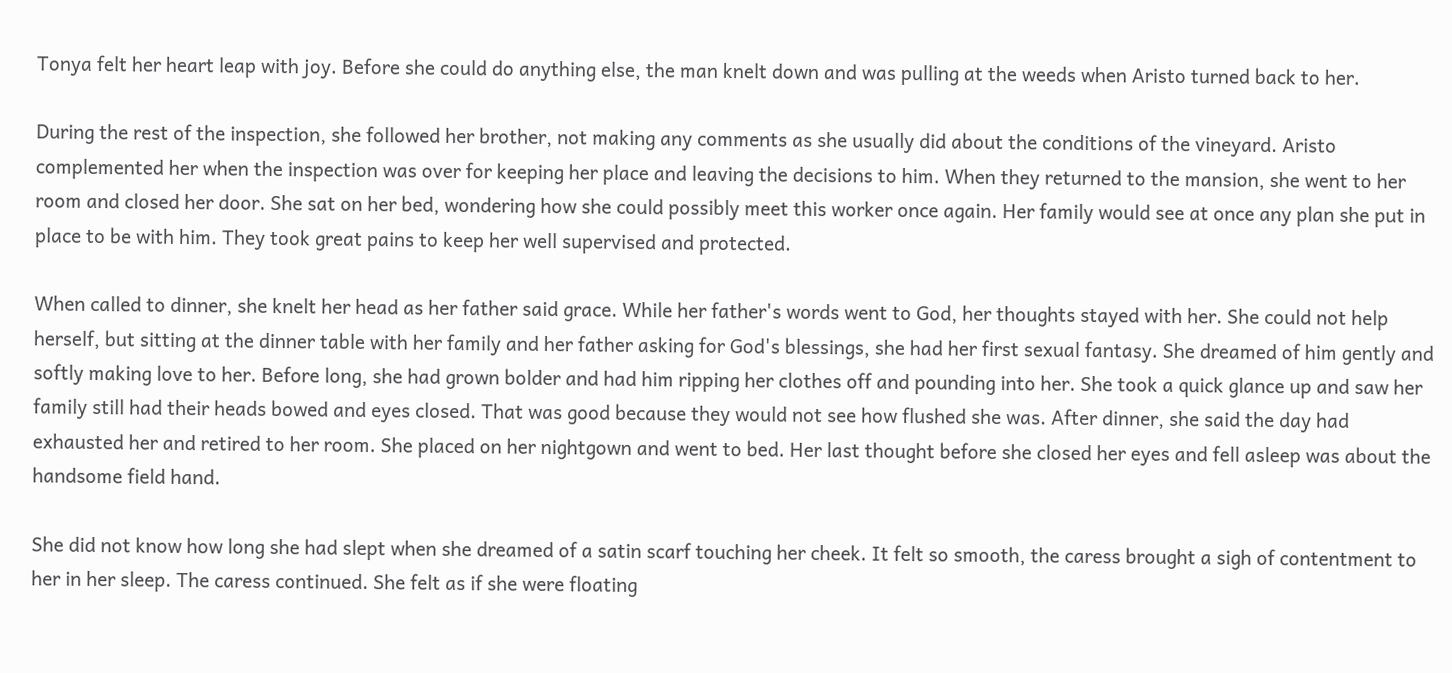Tonya felt her heart leap with joy. Before she could do anything else, the man knelt down and was pulling at the weeds when Aristo turned back to her.

During the rest of the inspection, she followed her brother, not making any comments as she usually did about the conditions of the vineyard. Aristo complemented her when the inspection was over for keeping her place and leaving the decisions to him. When they returned to the mansion, she went to her room and closed her door. She sat on her bed, wondering how she could possibly meet this worker once again. Her family would see at once any plan she put in place to be with him. They took great pains to keep her well supervised and protected.

When called to dinner, she knelt her head as her father said grace. While her father's words went to God, her thoughts stayed with her. She could not help herself, but sitting at the dinner table with her family and her father asking for God's blessings, she had her first sexual fantasy. She dreamed of him gently and softly making love to her. Before long, she had grown bolder and had him ripping her clothes off and pounding into her. She took a quick glance up and saw her family still had their heads bowed and eyes closed. That was good because they would not see how flushed she was. After dinner, she said the day had exhausted her and retired to her room. She placed on her nightgown and went to bed. Her last thought before she closed her eyes and fell asleep was about the handsome field hand.

She did not know how long she had slept when she dreamed of a satin scarf touching her cheek. It felt so smooth, the caress brought a sigh of contentment to her in her sleep. The caress continued. She felt as if she were floating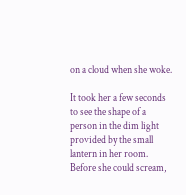on a cloud when she woke.

It took her a few seconds to see the shape of a person in the dim light provided by the small lantern in her room. Before she could scream,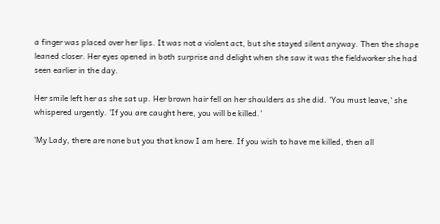a finger was placed over her lips. It was not a violent act, but she stayed silent anyway. Then the shape leaned closer. Her eyes opened in both surprise and delight when she saw it was the fieldworker she had seen earlier in the day.

Her smile left her as she sat up. Her brown hair fell on her shoulders as she did. 'You must leave,' she whispered urgently. 'If you are caught here, you will be killed.'

'My Lady, there are none but you that know I am here. If you wish to have me killed, then all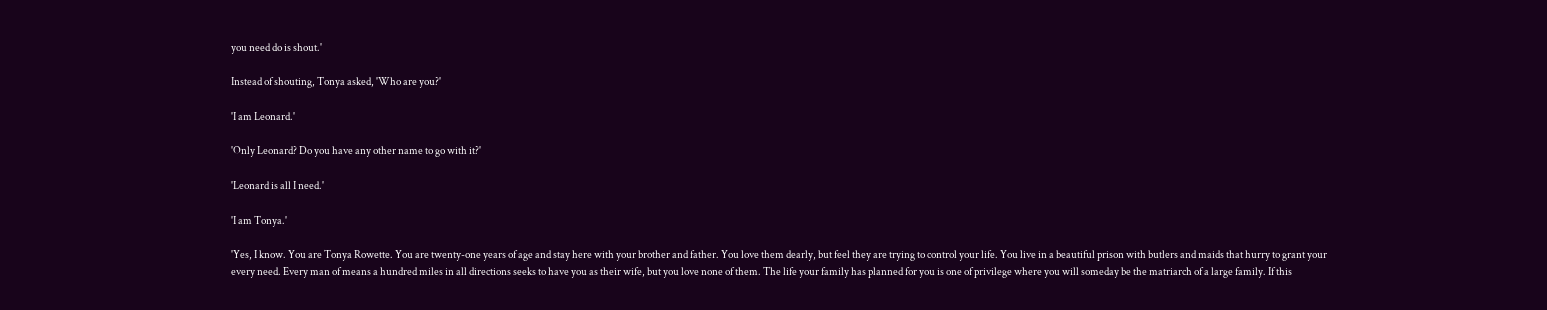you need do is shout.'

Instead of shouting, Tonya asked, 'Who are you?'

'I am Leonard.'

'Only Leonard? Do you have any other name to go with it?'

'Leonard is all I need.'

'I am Tonya.'

'Yes, I know. You are Tonya Rowette. You are twenty-one years of age and stay here with your brother and father. You love them dearly, but feel they are trying to control your life. You live in a beautiful prison with butlers and maids that hurry to grant your every need. Every man of means a hundred miles in all directions seeks to have you as their wife, but you love none of them. The life your family has planned for you is one of privilege where you will someday be the matriarch of a large family. If this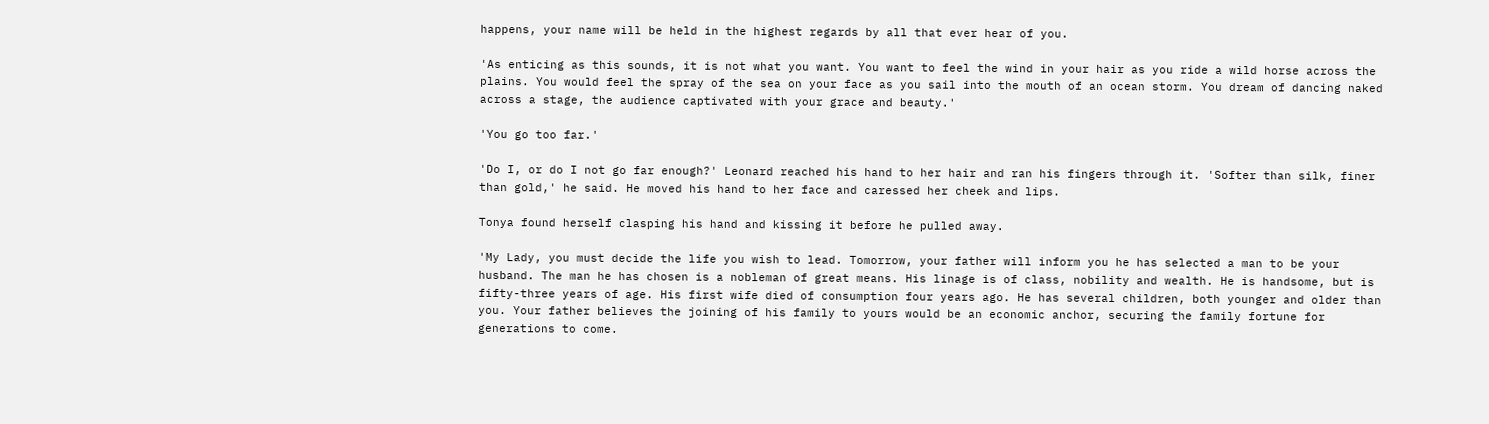happens, your name will be held in the highest regards by all that ever hear of you.

'As enticing as this sounds, it is not what you want. You want to feel the wind in your hair as you ride a wild horse across the plains. You would feel the spray of the sea on your face as you sail into the mouth of an ocean storm. You dream of dancing naked across a stage, the audience captivated with your grace and beauty.'

'You go too far.'

'Do I, or do I not go far enough?' Leonard reached his hand to her hair and ran his fingers through it. 'Softer than silk, finer than gold,' he said. He moved his hand to her face and caressed her cheek and lips.

Tonya found herself clasping his hand and kissing it before he pulled away.

'My Lady, you must decide the life you wish to lead. Tomorrow, your father will inform you he has selected a man to be your husband. The man he has chosen is a nobleman of great means. His linage is of class, nobility and wealth. He is handsome, but is fifty-three years of age. His first wife died of consumption four years ago. He has several children, both younger and older than you. Your father believes the joining of his family to yours would be an economic anchor, securing the family fortune for generations to come.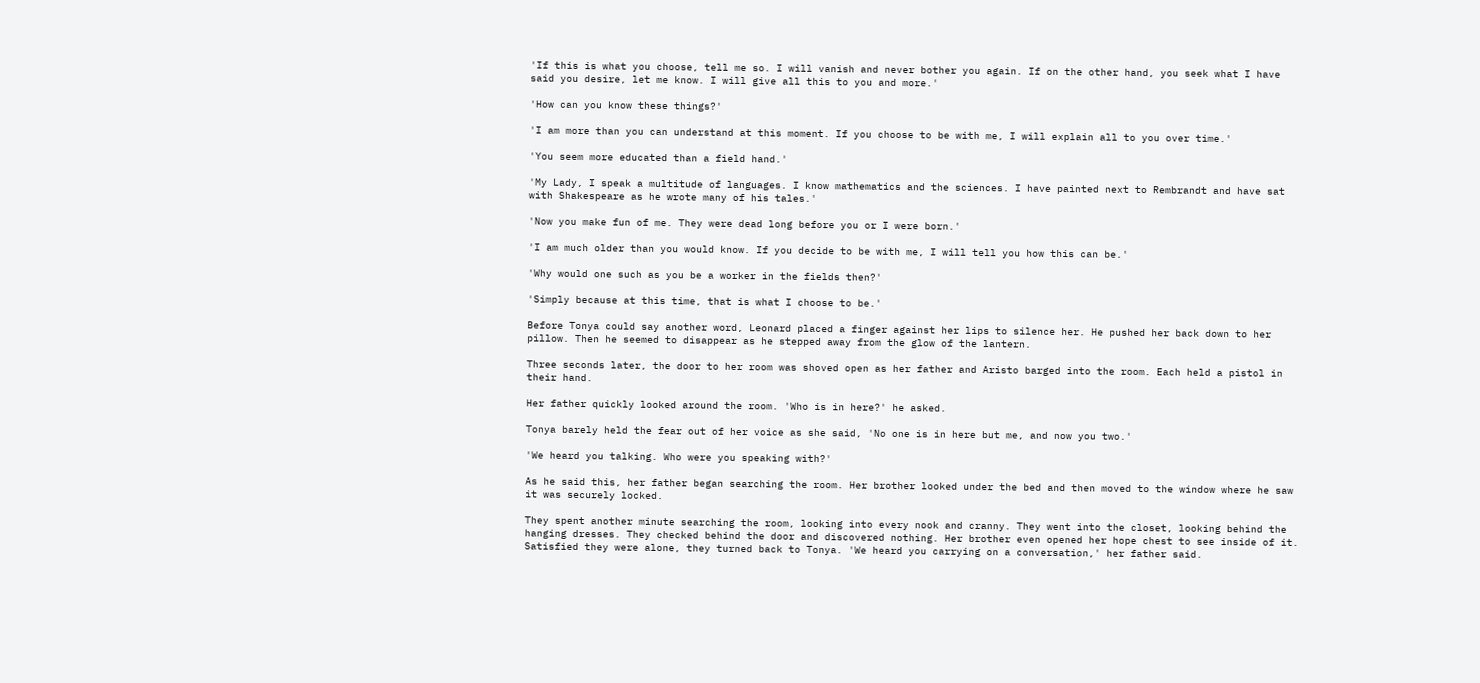'If this is what you choose, tell me so. I will vanish and never bother you again. If on the other hand, you seek what I have said you desire, let me know. I will give all this to you and more.'

'How can you know these things?'

'I am more than you can understand at this moment. If you choose to be with me, I will explain all to you over time.'

'You seem more educated than a field hand.'

'My Lady, I speak a multitude of languages. I know mathematics and the sciences. I have painted next to Rembrandt and have sat with Shakespeare as he wrote many of his tales.'

'Now you make fun of me. They were dead long before you or I were born.'

'I am much older than you would know. If you decide to be with me, I will tell you how this can be.'

'Why would one such as you be a worker in the fields then?'

'Simply because at this time, that is what I choose to be.'

Before Tonya could say another word, Leonard placed a finger against her lips to silence her. He pushed her back down to her pillow. Then he seemed to disappear as he stepped away from the glow of the lantern.

Three seconds later, the door to her room was shoved open as her father and Aristo barged into the room. Each held a pistol in their hand.

Her father quickly looked around the room. 'Who is in here?' he asked.

Tonya barely held the fear out of her voice as she said, 'No one is in here but me, and now you two.'

'We heard you talking. Who were you speaking with?'

As he said this, her father began searching the room. Her brother looked under the bed and then moved to the window where he saw it was securely locked.

They spent another minute searching the room, looking into every nook and cranny. They went into the closet, looking behind the hanging dresses. They checked behind the door and discovered nothing. Her brother even opened her hope chest to see inside of it. Satisfied they were alone, they turned back to Tonya. 'We heard you carrying on a conversation,' her father said.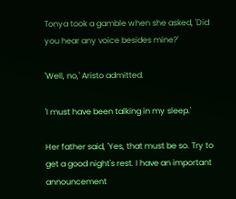Tonya took a gamble when she asked, 'Did you hear any voice besides mine?'

'Well, no,' Aristo admitted.

'I must have been talking in my sleep.'

Her father said, 'Yes, that must be so. Try to get a good night's rest. I have an important announcement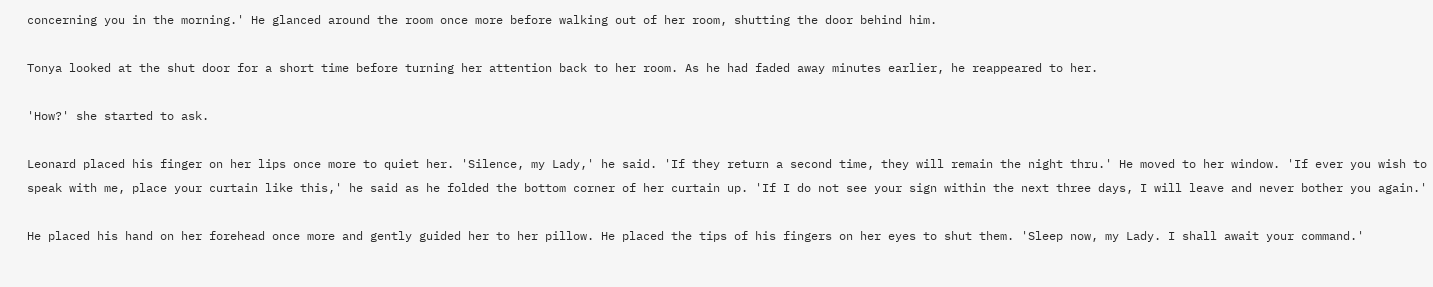concerning you in the morning.' He glanced around the room once more before walking out of her room, shutting the door behind him.

Tonya looked at the shut door for a short time before turning her attention back to her room. As he had faded away minutes earlier, he reappeared to her.

'How?' she started to ask.

Leonard placed his finger on her lips once more to quiet her. 'Silence, my Lady,' he said. 'If they return a second time, they will remain the night thru.' He moved to her window. 'If ever you wish to speak with me, place your curtain like this,' he said as he folded the bottom corner of her curtain up. 'If I do not see your sign within the next three days, I will leave and never bother you again.'

He placed his hand on her forehead once more and gently guided her to her pillow. He placed the tips of his fingers on her eyes to shut them. 'Sleep now, my Lady. I shall await your command.'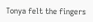Tonya felt the fingers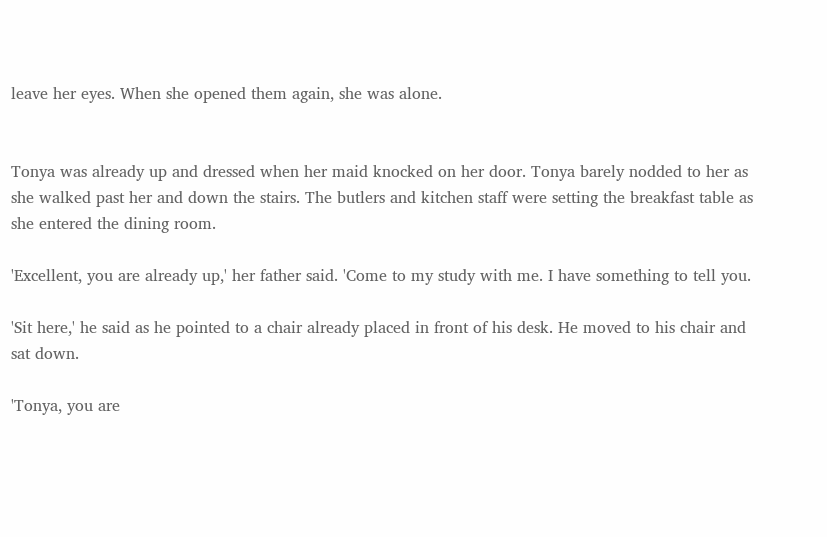leave her eyes. When she opened them again, she was alone.


Tonya was already up and dressed when her maid knocked on her door. Tonya barely nodded to her as she walked past her and down the stairs. The butlers and kitchen staff were setting the breakfast table as she entered the dining room.

'Excellent, you are already up,' her father said. 'Come to my study with me. I have something to tell you.

'Sit here,' he said as he pointed to a chair already placed in front of his desk. He moved to his chair and sat down.

'Tonya, you are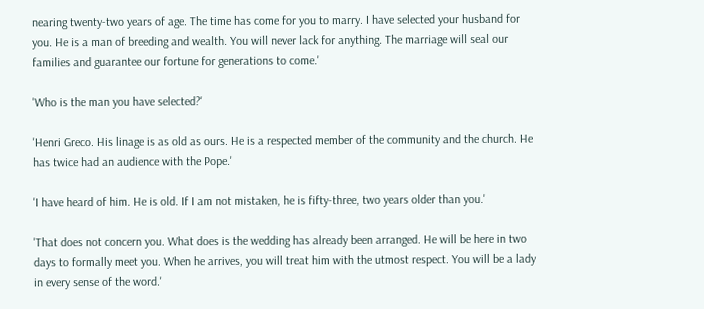nearing twenty-two years of age. The time has come for you to marry. I have selected your husband for you. He is a man of breeding and wealth. You will never lack for anything. The marriage will seal our families and guarantee our fortune for generations to come.'

'Who is the man you have selected?'

'Henri Greco. His linage is as old as ours. He is a respected member of the community and the church. He has twice had an audience with the Pope.'

'I have heard of him. He is old. If I am not mistaken, he is fifty-three, two years older than you.'

'That does not concern you. What does is the wedding has already been arranged. He will be here in two days to formally meet you. When he arrives, you will treat him with the utmost respect. You will be a lady in every sense of the word.'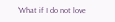'What if I do not love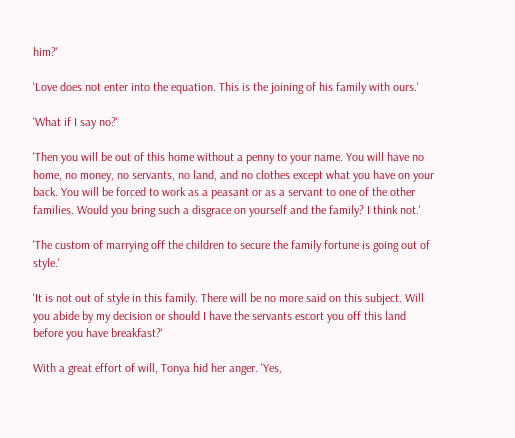him?'

'Love does not enter into the equation. This is the joining of his family with ours.'

'What if I say no?'

'Then you will be out of this home without a penny to your name. You will have no home, no money, no servants, no land, and no clothes except what you have on your back. You will be forced to work as a peasant or as a servant to one of the other families. Would you bring such a disgrace on yourself and the family? I think not.'

'The custom of marrying off the children to secure the family fortune is going out of style.'

'It is not out of style in this family. There will be no more said on this subject. Will you abide by my decision or should I have the servants escort you off this land before you have breakfast?'

With a great effort of will, Tonya hid her anger. 'Yes,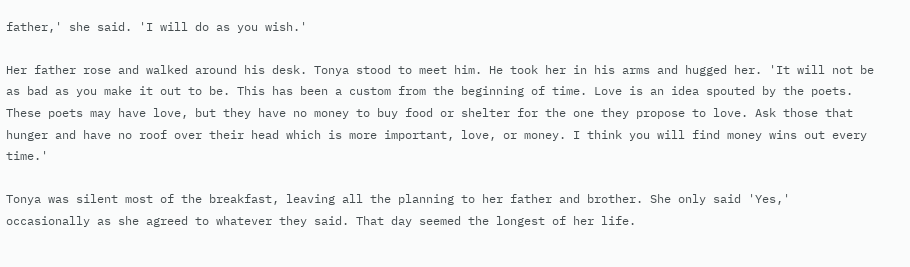father,' she said. 'I will do as you wish.'

Her father rose and walked around his desk. Tonya stood to meet him. He took her in his arms and hugged her. 'It will not be as bad as you make it out to be. This has been a custom from the beginning of time. Love is an idea spouted by the poets. These poets may have love, but they have no money to buy food or shelter for the one they propose to love. Ask those that hunger and have no roof over their head which is more important, love, or money. I think you will find money wins out every time.'

Tonya was silent most of the breakfast, leaving all the planning to her father and brother. She only said 'Yes,' occasionally as she agreed to whatever they said. That day seemed the longest of her life.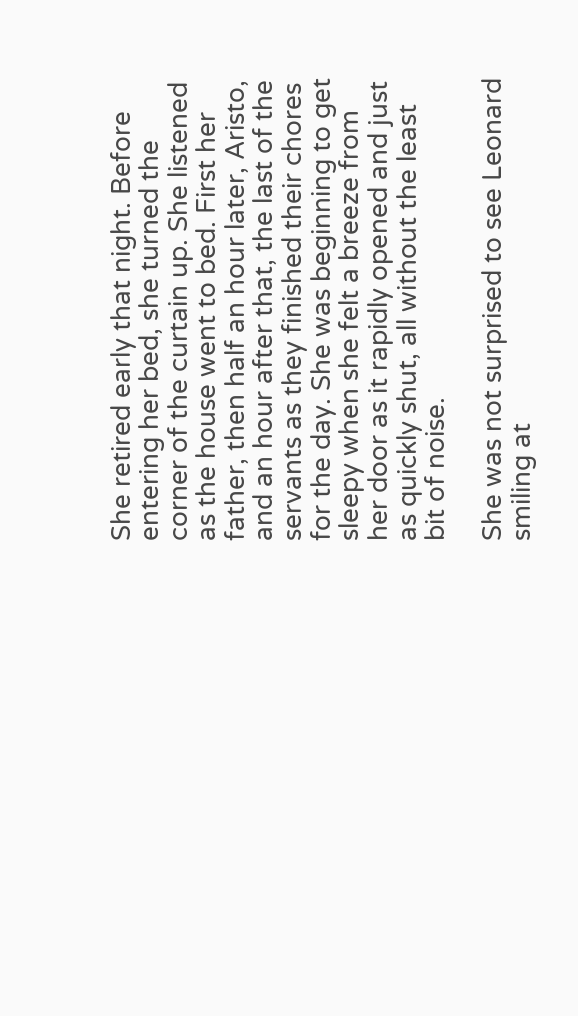She retired early that night. Before entering her bed, she turned the corner of the curtain up. She listened as the house went to bed. First her father, then half an hour later, Aristo, and an hour after that, the last of the servants as they finished their chores for the day. She was beginning to get sleepy when she felt a breeze from her door as it rapidly opened and just as quickly shut, all without the least bit of noise.

She was not surprised to see Leonard smiling at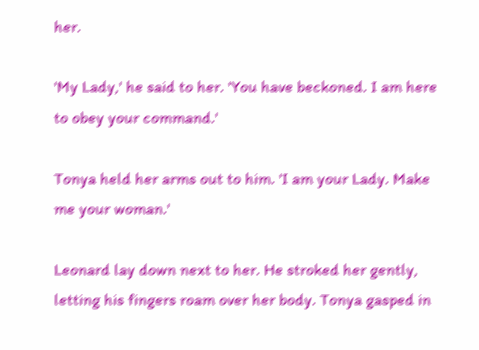her.

'My Lady,' he said to her. 'You have beckoned. I am here to obey your command.'

Tonya held her arms out to him. 'I am your Lady. Make me your woman.'

Leonard lay down next to her. He stroked her gently, letting his fingers roam over her body. Tonya gasped in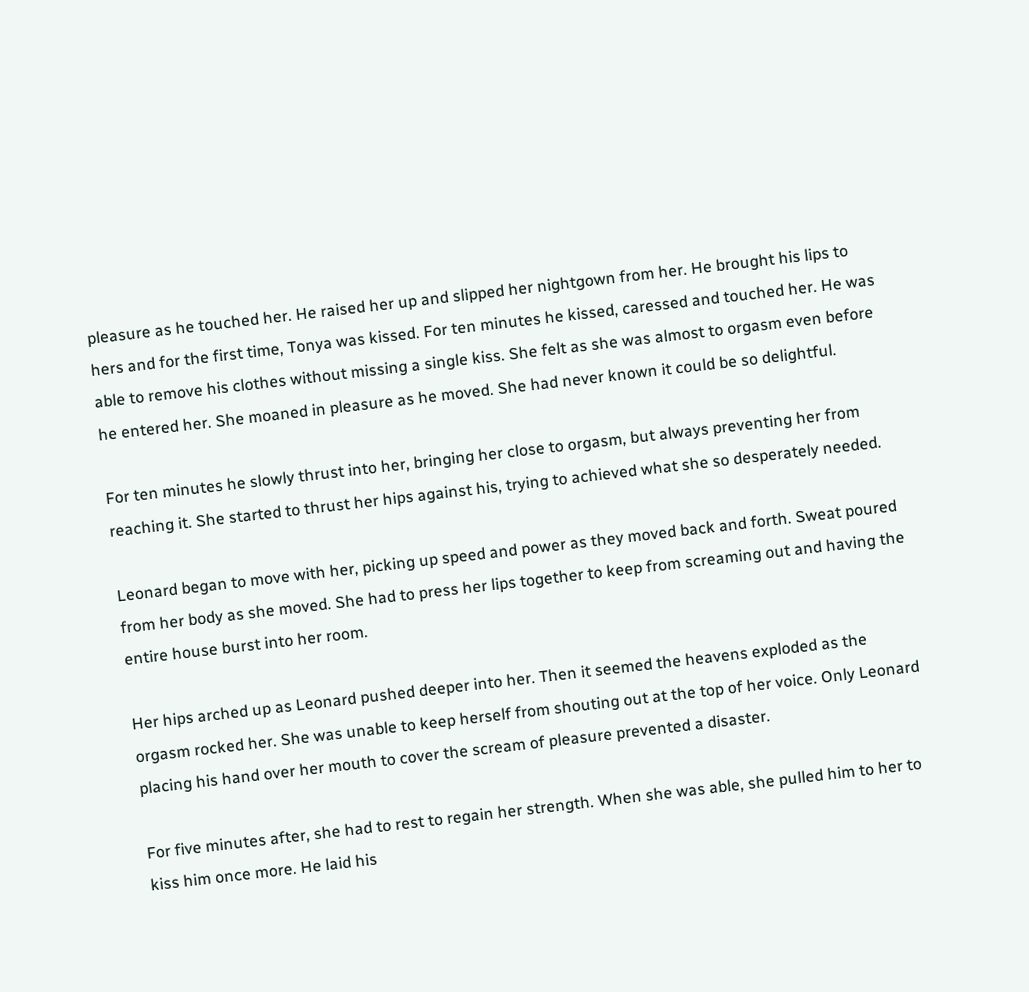pleasure as he touched her. He raised her up and slipped her nightgown from her. He brought his lips to hers and for the first time, Tonya was kissed. For ten minutes he kissed, caressed and touched her. He was able to remove his clothes without missing a single kiss. She felt as she was almost to orgasm even before he entered her. She moaned in pleasure as he moved. She had never known it could be so delightful.

For ten minutes he slowly thrust into her, bringing her close to orgasm, but always preventing her from reaching it. She started to thrust her hips against his, trying to achieved what she so desperately needed.

Leonard began to move with her, picking up speed and power as they moved back and forth. Sweat poured from her body as she moved. She had to press her lips together to keep from screaming out and having the entire house burst into her room.

Her hips arched up as Leonard pushed deeper into her. Then it seemed the heavens exploded as the orgasm rocked her. She was unable to keep herself from shouting out at the top of her voice. Only Leonard placing his hand over her mouth to cover the scream of pleasure prevented a disaster.

For five minutes after, she had to rest to regain her strength. When she was able, she pulled him to her to kiss him once more. He laid his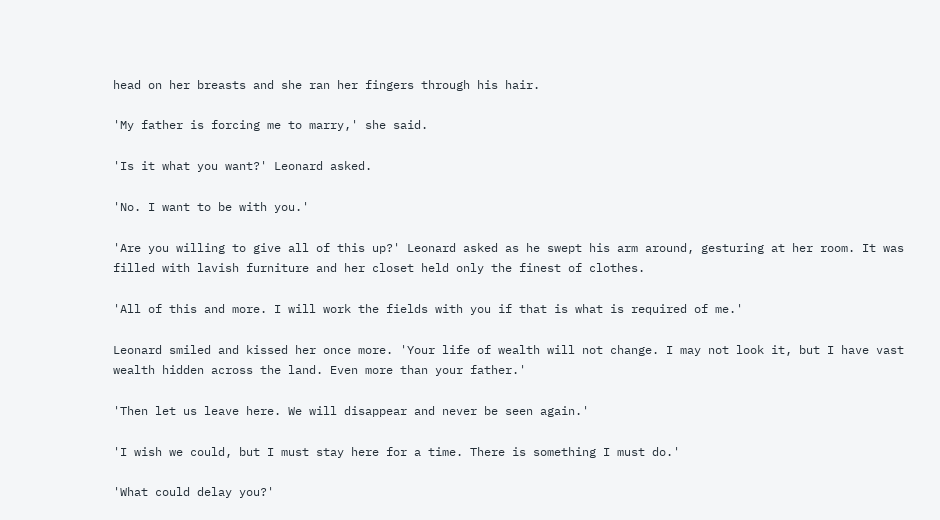head on her breasts and she ran her fingers through his hair.

'My father is forcing me to marry,' she said.

'Is it what you want?' Leonard asked.

'No. I want to be with you.'

'Are you willing to give all of this up?' Leonard asked as he swept his arm around, gesturing at her room. It was filled with lavish furniture and her closet held only the finest of clothes.

'All of this and more. I will work the fields with you if that is what is required of me.'

Leonard smiled and kissed her once more. 'Your life of wealth will not change. I may not look it, but I have vast wealth hidden across the land. Even more than your father.'

'Then let us leave here. We will disappear and never be seen again.'

'I wish we could, but I must stay here for a time. There is something I must do.'

'What could delay you?'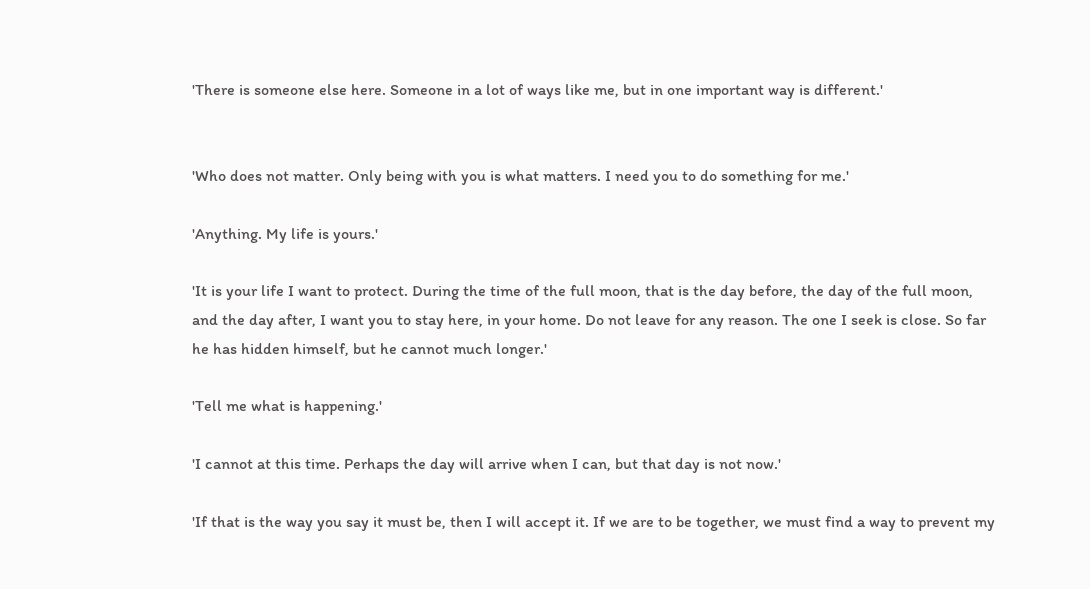'There is someone else here. Someone in a lot of ways like me, but in one important way is different.'


'Who does not matter. Only being with you is what matters. I need you to do something for me.'

'Anything. My life is yours.'

'It is your life I want to protect. During the time of the full moon, that is the day before, the day of the full moon, and the day after, I want you to stay here, in your home. Do not leave for any reason. The one I seek is close. So far he has hidden himself, but he cannot much longer.'

'Tell me what is happening.'

'I cannot at this time. Perhaps the day will arrive when I can, but that day is not now.'

'If that is the way you say it must be, then I will accept it. If we are to be together, we must find a way to prevent my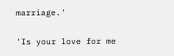marriage.'

'Is your love for me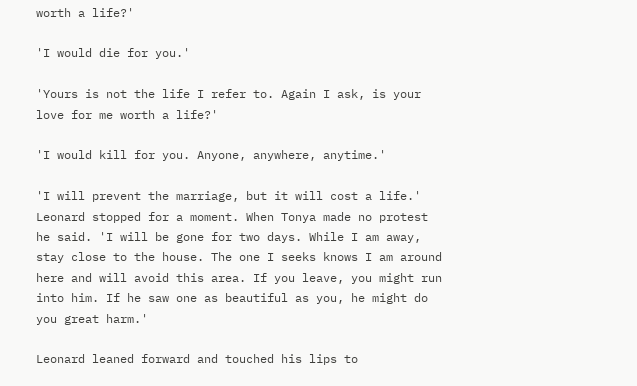worth a life?'

'I would die for you.'

'Yours is not the life I refer to. Again I ask, is your love for me worth a life?'

'I would kill for you. Anyone, anywhere, anytime.'

'I will prevent the marriage, but it will cost a life.' Leonard stopped for a moment. When Tonya made no protest he said. 'I will be gone for two days. While I am away, stay close to the house. The one I seeks knows I am around here and will avoid this area. If you leave, you might run into him. If he saw one as beautiful as you, he might do you great harm.'

Leonard leaned forward and touched his lips to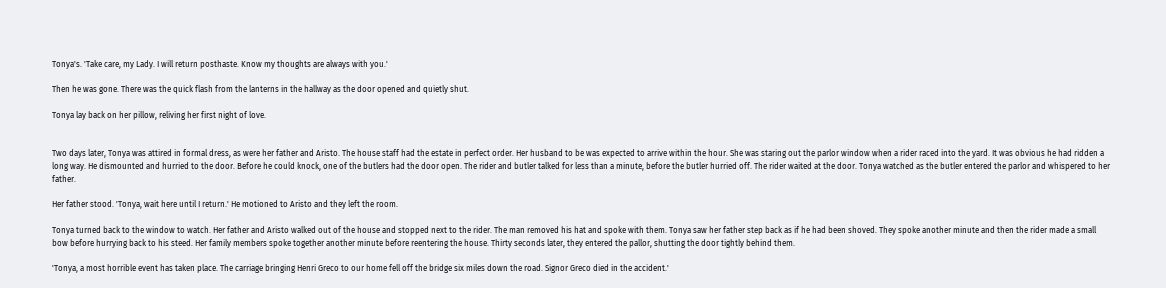Tonya's. 'Take care, my Lady. I will return posthaste. Know my thoughts are always with you.'

Then he was gone. There was the quick flash from the lanterns in the hallway as the door opened and quietly shut.

Tonya lay back on her pillow, reliving her first night of love.


Two days later, Tonya was attired in formal dress, as were her father and Aristo. The house staff had the estate in perfect order. Her husband to be was expected to arrive within the hour. She was staring out the parlor window when a rider raced into the yard. It was obvious he had ridden a long way. He dismounted and hurried to the door. Before he could knock, one of the butlers had the door open. The rider and butler talked for less than a minute, before the butler hurried off. The rider waited at the door. Tonya watched as the butler entered the parlor and whispered to her father.

Her father stood. 'Tonya, wait here until I return.' He motioned to Aristo and they left the room.

Tonya turned back to the window to watch. Her father and Aristo walked out of the house and stopped next to the rider. The man removed his hat and spoke with them. Tonya saw her father step back as if he had been shoved. They spoke another minute and then the rider made a small bow before hurrying back to his steed. Her family members spoke together another minute before reentering the house. Thirty seconds later, they entered the pallor, shutting the door tightly behind them.

'Tonya, a most horrible event has taken place. The carriage bringing Henri Greco to our home fell off the bridge six miles down the road. Signor Greco died in the accident.'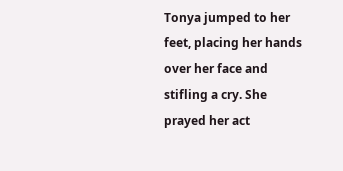Tonya jumped to her feet, placing her hands over her face and stifling a cry. She prayed her act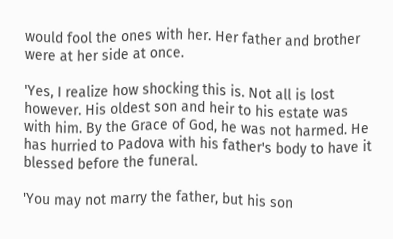would fool the ones with her. Her father and brother were at her side at once.

'Yes, I realize how shocking this is. Not all is lost however. His oldest son and heir to his estate was with him. By the Grace of God, he was not harmed. He has hurried to Padova with his father's body to have it blessed before the funeral.

'You may not marry the father, but his son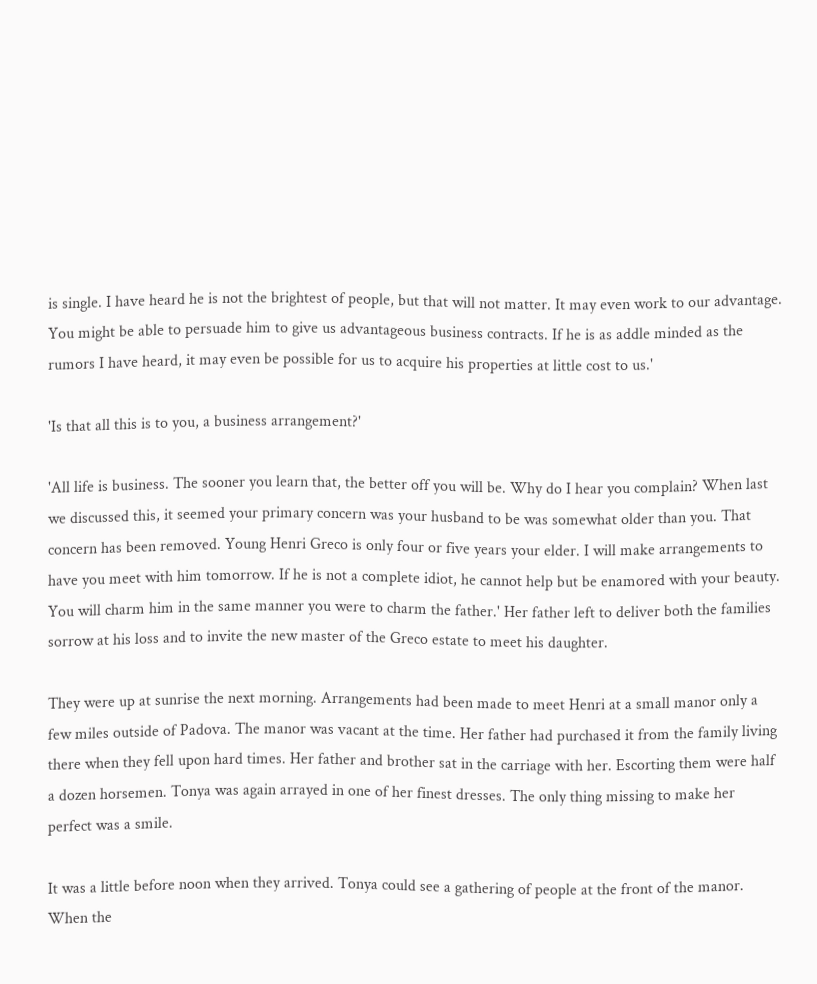is single. I have heard he is not the brightest of people, but that will not matter. It may even work to our advantage. You might be able to persuade him to give us advantageous business contracts. If he is as addle minded as the rumors I have heard, it may even be possible for us to acquire his properties at little cost to us.'

'Is that all this is to you, a business arrangement?'

'All life is business. The sooner you learn that, the better off you will be. Why do I hear you complain? When last we discussed this, it seemed your primary concern was your husband to be was somewhat older than you. That concern has been removed. Young Henri Greco is only four or five years your elder. I will make arrangements to have you meet with him tomorrow. If he is not a complete idiot, he cannot help but be enamored with your beauty. You will charm him in the same manner you were to charm the father.' Her father left to deliver both the families sorrow at his loss and to invite the new master of the Greco estate to meet his daughter.

They were up at sunrise the next morning. Arrangements had been made to meet Henri at a small manor only a few miles outside of Padova. The manor was vacant at the time. Her father had purchased it from the family living there when they fell upon hard times. Her father and brother sat in the carriage with her. Escorting them were half a dozen horsemen. Tonya was again arrayed in one of her finest dresses. The only thing missing to make her perfect was a smile.

It was a little before noon when they arrived. Tonya could see a gathering of people at the front of the manor. When the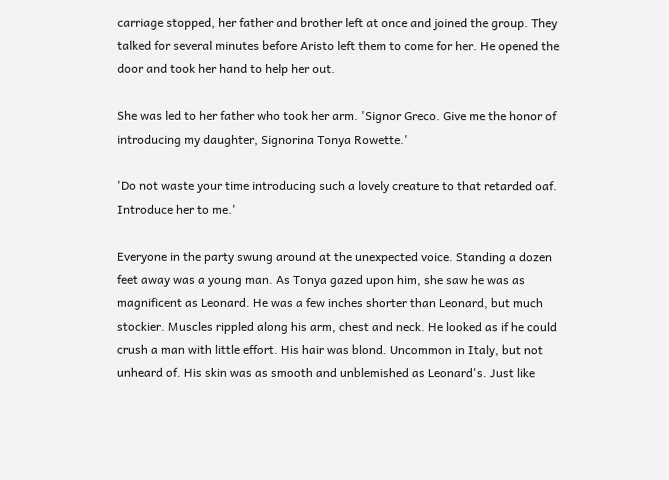carriage stopped, her father and brother left at once and joined the group. They talked for several minutes before Aristo left them to come for her. He opened the door and took her hand to help her out.

She was led to her father who took her arm. 'Signor Greco. Give me the honor of introducing my daughter, Signorina Tonya Rowette.'

'Do not waste your time introducing such a lovely creature to that retarded oaf. Introduce her to me.'

Everyone in the party swung around at the unexpected voice. Standing a dozen feet away was a young man. As Tonya gazed upon him, she saw he was as magnificent as Leonard. He was a few inches shorter than Leonard, but much stockier. Muscles rippled along his arm, chest and neck. He looked as if he could crush a man with little effort. His hair was blond. Uncommon in Italy, but not unheard of. His skin was as smooth and unblemished as Leonard's. Just like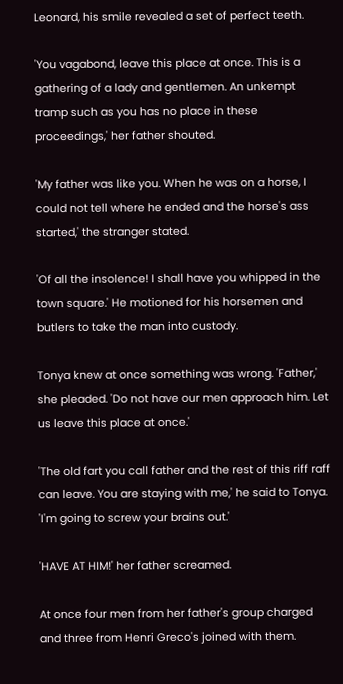Leonard, his smile revealed a set of perfect teeth.

'You vagabond, leave this place at once. This is a gathering of a lady and gentlemen. An unkempt tramp such as you has no place in these proceedings,' her father shouted.

'My father was like you. When he was on a horse, I could not tell where he ended and the horse's ass started,' the stranger stated.

'Of all the insolence! I shall have you whipped in the town square.' He motioned for his horsemen and butlers to take the man into custody.

Tonya knew at once something was wrong. 'Father,' she pleaded. 'Do not have our men approach him. Let us leave this place at once.'

'The old fart you call father and the rest of this riff raff can leave. You are staying with me,' he said to Tonya. 'I'm going to screw your brains out.'

'HAVE AT HIM!' her father screamed.

At once four men from her father's group charged and three from Henri Greco's joined with them.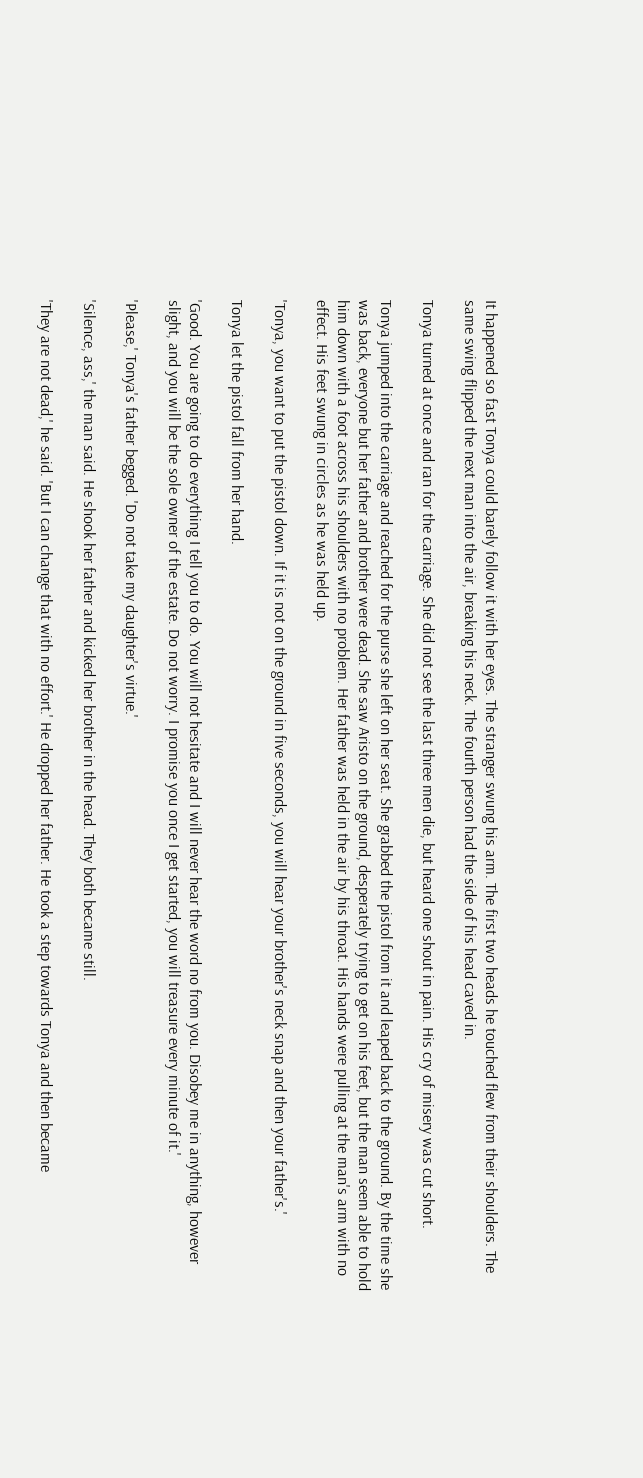It happened so fast Tonya could barely follow it with her eyes. The stranger swung his arm. The first two heads he touched flew from their shoulders. The same swing flipped the next man into the air, breaking his neck. The fourth person had the side of his head caved in.

Tonya turned at once and ran for the carriage. She did not see the last three men die, but heard one shout in pain. His cry of misery was cut short.

Tonya jumped into the carriage and reached for the purse she left on her seat. She grabbed the pistol from it and leaped back to the ground. By the time she was back, everyone but her father and brother were dead. She saw Aristo on the ground, desperately trying to get on his feet, but the man seem able to hold him down with a foot across his shoulders with no problem. Her father was held in the air by his throat. His hands were pulling at the man's arm with no effect. His feet swung in circles as he was held up.

'Tonya, you want to put the pistol down. If it is not on the ground in five seconds, you will hear your brother's neck snap and then your father's.'

Tonya let the pistol fall from her hand.

'Good. You are going to do everything I tell you to do. You will not hesitate and I will never hear the word no from you. Disobey me in anything, however slight, and you will be the sole owner of the estate. Do not worry. I promise you once I get started, you will treasure every minute of it.'

'Please,' Tonya's father begged. 'Do not take my daughter's virtue.'

'Silence, ass,' the man said. He shook her father and kicked her brother in the head. They both became still.

'They are not dead,' he said. 'But I can change that with no effort.' He dropped her father. He took a step towards Tonya and then became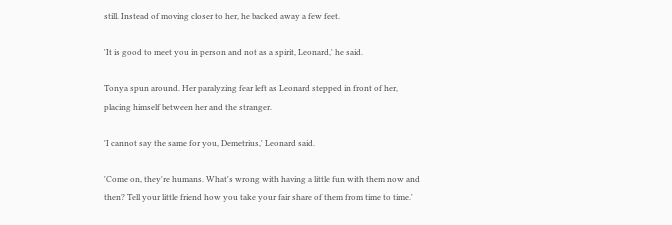still. Instead of moving closer to her, he backed away a few feet.

'It is good to meet you in person and not as a spirit, Leonard,' he said.

Tonya spun around. Her paralyzing fear left as Leonard stepped in front of her, placing himself between her and the stranger.

'I cannot say the same for you, Demetrius,' Leonard said.

'Come on, they're humans. What's wrong with having a little fun with them now and then? Tell your little friend how you take your fair share of them from time to time.'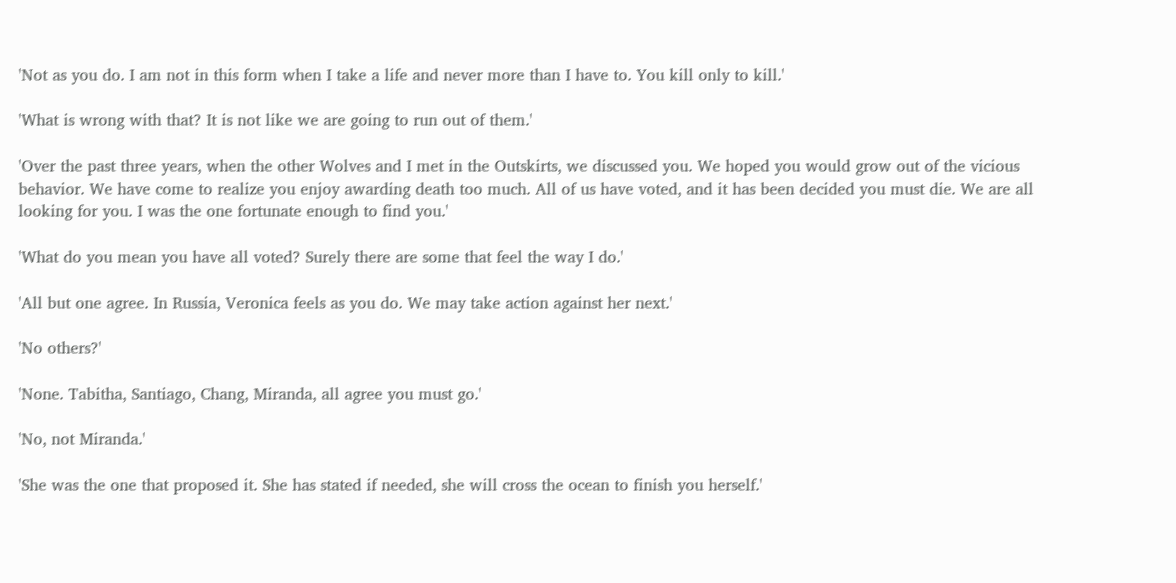'Not as you do. I am not in this form when I take a life and never more than I have to. You kill only to kill.'

'What is wrong with that? It is not like we are going to run out of them.'

'Over the past three years, when the other Wolves and I met in the Outskirts, we discussed you. We hoped you would grow out of the vicious behavior. We have come to realize you enjoy awarding death too much. All of us have voted, and it has been decided you must die. We are all looking for you. I was the one fortunate enough to find you.'

'What do you mean you have all voted? Surely there are some that feel the way I do.'

'All but one agree. In Russia, Veronica feels as you do. We may take action against her next.'

'No others?'

'None. Tabitha, Santiago, Chang, Miranda, all agree you must go.'

'No, not Miranda.'

'She was the one that proposed it. She has stated if needed, she will cross the ocean to finish you herself.'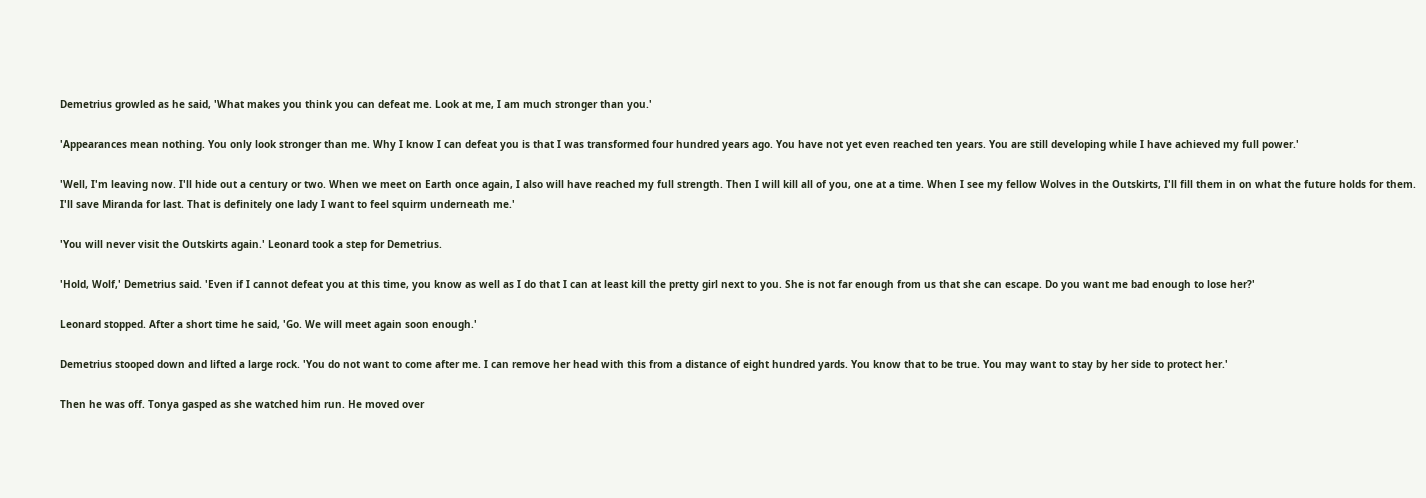Demetrius growled as he said, 'What makes you think you can defeat me. Look at me, I am much stronger than you.'

'Appearances mean nothing. You only look stronger than me. Why I know I can defeat you is that I was transformed four hundred years ago. You have not yet even reached ten years. You are still developing while I have achieved my full power.'

'Well, I'm leaving now. I'll hide out a century or two. When we meet on Earth once again, I also will have reached my full strength. Then I will kill all of you, one at a time. When I see my fellow Wolves in the Outskirts, I'll fill them in on what the future holds for them. I'll save Miranda for last. That is definitely one lady I want to feel squirm underneath me.'

'You will never visit the Outskirts again.' Leonard took a step for Demetrius.

'Hold, Wolf,' Demetrius said. 'Even if I cannot defeat you at this time, you know as well as I do that I can at least kill the pretty girl next to you. She is not far enough from us that she can escape. Do you want me bad enough to lose her?'

Leonard stopped. After a short time he said, 'Go. We will meet again soon enough.'

Demetrius stooped down and lifted a large rock. 'You do not want to come after me. I can remove her head with this from a distance of eight hundred yards. You know that to be true. You may want to stay by her side to protect her.'

Then he was off. Tonya gasped as she watched him run. He moved over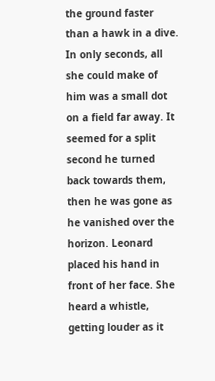the ground faster than a hawk in a dive. In only seconds, all she could make of him was a small dot on a field far away. It seemed for a split second he turned back towards them, then he was gone as he vanished over the horizon. Leonard placed his hand in front of her face. She heard a whistle, getting louder as it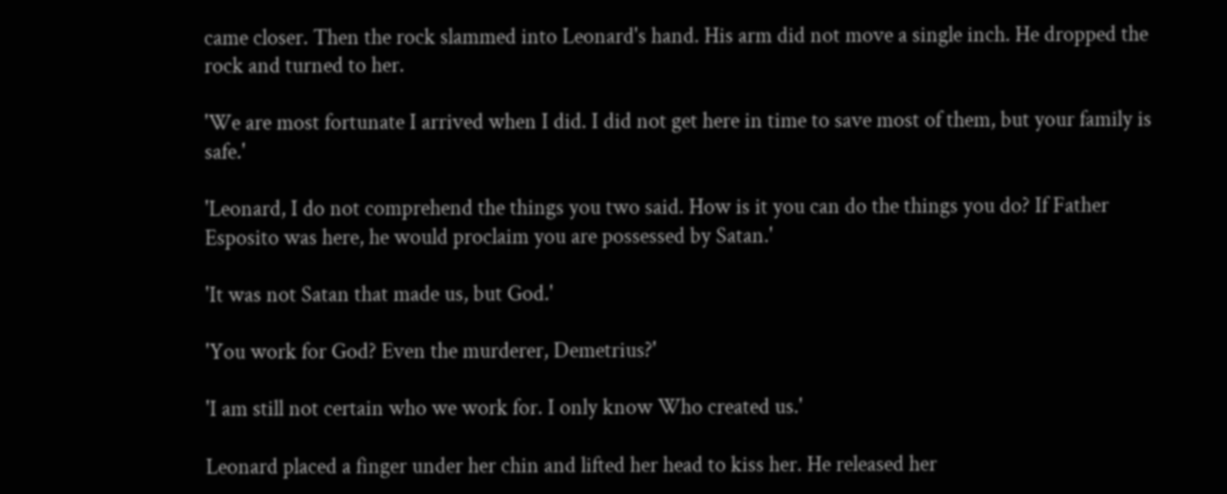came closer. Then the rock slammed into Leonard's hand. His arm did not move a single inch. He dropped the rock and turned to her.

'We are most fortunate I arrived when I did. I did not get here in time to save most of them, but your family is safe.'

'Leonard, I do not comprehend the things you two said. How is it you can do the things you do? If Father Esposito was here, he would proclaim you are possessed by Satan.'

'It was not Satan that made us, but God.'

'You work for God? Even the murderer, Demetrius?'

'I am still not certain who we work for. I only know Who created us.'

Leonard placed a finger under her chin and lifted her head to kiss her. He released her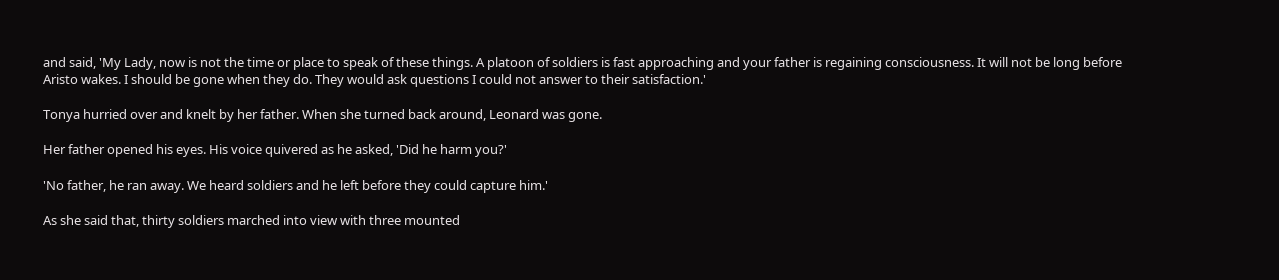and said, 'My Lady, now is not the time or place to speak of these things. A platoon of soldiers is fast approaching and your father is regaining consciousness. It will not be long before Aristo wakes. I should be gone when they do. They would ask questions I could not answer to their satisfaction.'

Tonya hurried over and knelt by her father. When she turned back around, Leonard was gone.

Her father opened his eyes. His voice quivered as he asked, 'Did he harm you?'

'No father, he ran away. We heard soldiers and he left before they could capture him.'

As she said that, thirty soldiers marched into view with three mounted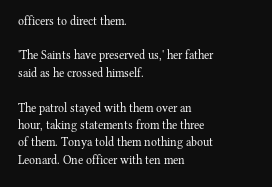officers to direct them.

'The Saints have preserved us,' her father said as he crossed himself.

The patrol stayed with them over an hour, taking statements from the three of them. Tonya told them nothing about Leonard. One officer with ten men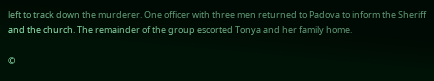left to track down the murderer. One officer with three men returned to Padova to inform the Sheriff and the church. The remainder of the group escorted Tonya and her family home.

©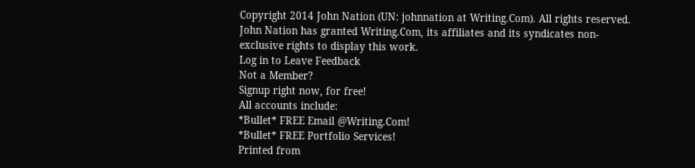Copyright 2014 John Nation (UN: johnnation at Writing.Com). All rights reserved.
John Nation has granted Writing.Com, its affiliates and its syndicates non-exclusive rights to display this work.
Log in to Leave Feedback
Not a Member?
Signup right now, for free!
All accounts include:
*Bullet* FREE Email @Writing.Com!
*Bullet* FREE Portfolio Services!
Printed from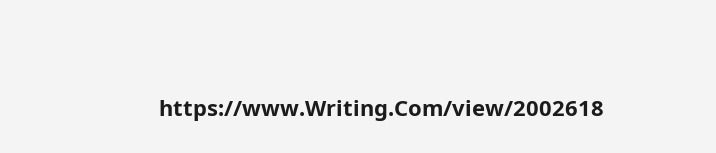https://www.Writing.Com/view/2002618